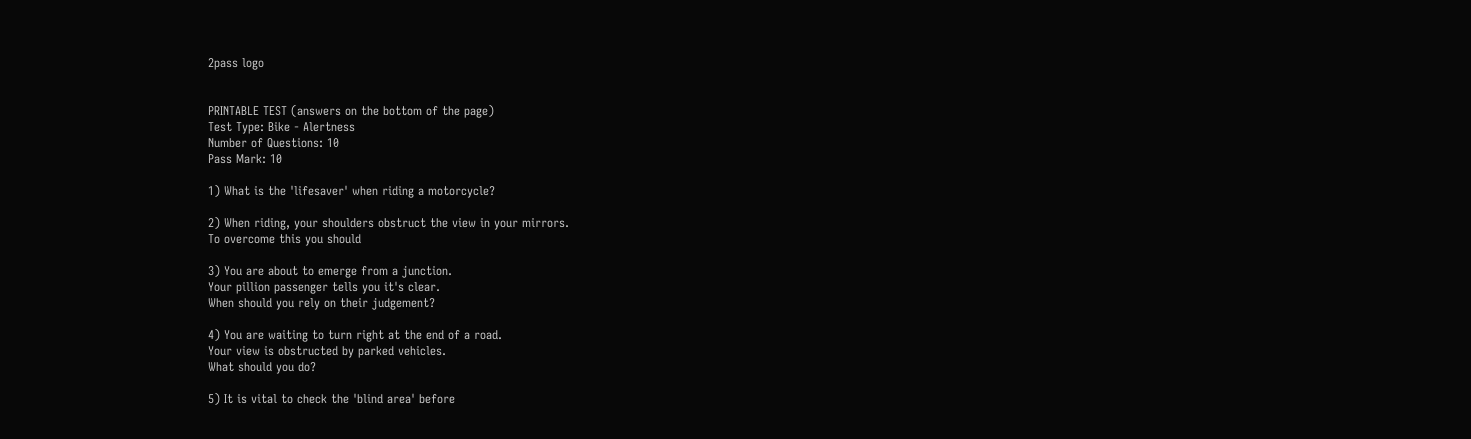2pass logo


PRINTABLE TEST (answers on the bottom of the page)
Test Type: Bike - Alertness
Number of Questions: 10
Pass Mark: 10

1) What is the 'lifesaver' when riding a motorcycle?

2) When riding, your shoulders obstruct the view in your mirrors.
To overcome this you should

3) You are about to emerge from a junction.
Your pillion passenger tells you it's clear.
When should you rely on their judgement?

4) You are waiting to turn right at the end of a road.
Your view is obstructed by parked vehicles.
What should you do?

5) It is vital to check the 'blind area' before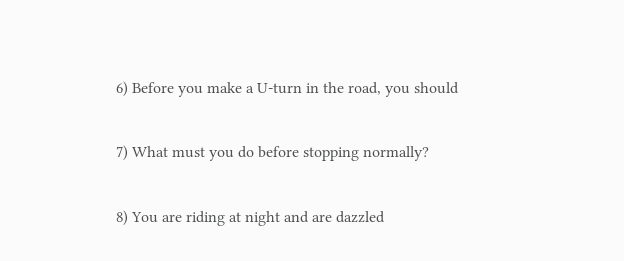6) Before you make a U-turn in the road, you should

7) What must you do before stopping normally?

8) You are riding at night and are dazzled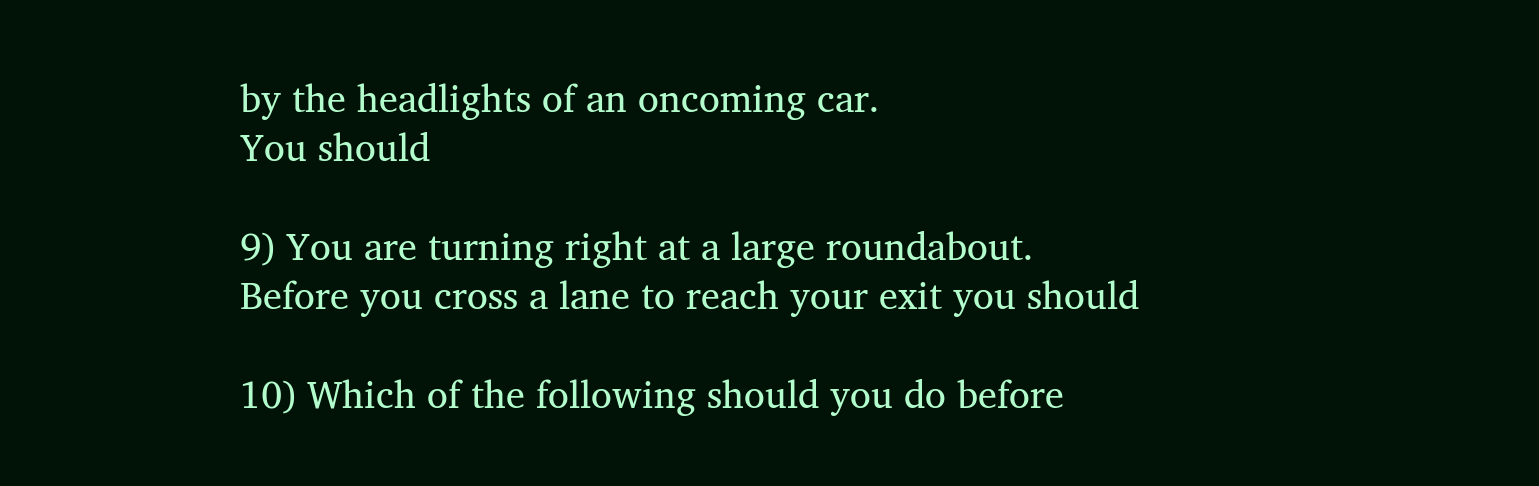by the headlights of an oncoming car.
You should

9) You are turning right at a large roundabout.
Before you cross a lane to reach your exit you should

10) Which of the following should you do before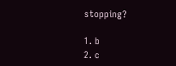stopping?

1. b
2. c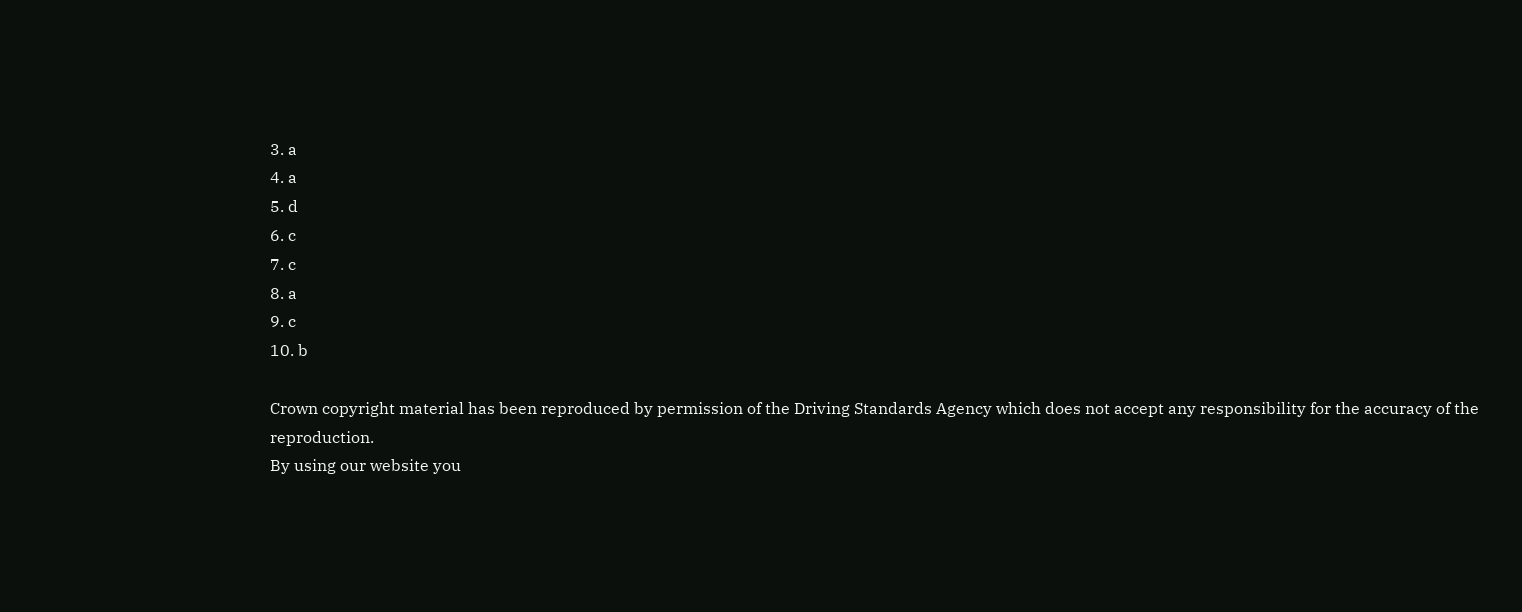3. a
4. a
5. d
6. c
7. c
8. a
9. c
10. b

Crown copyright material has been reproduced by permission of the Driving Standards Agency which does not accept any responsibility for the accuracy of the reproduction.
By using our website you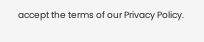accept the terms of our Privacy Policy.